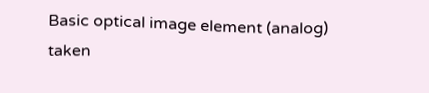Basic optical image element (analog) taken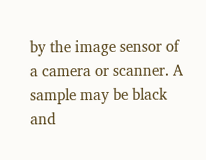by the image sensor of a camera or scanner. A sample may be black and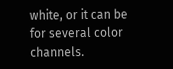white, or it can be for several color channels.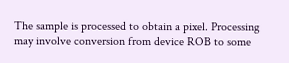The sample is processed to obtain a pixel. Processing may involve conversion from device ROB to some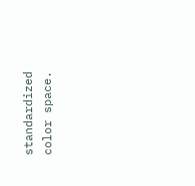standardized color space.